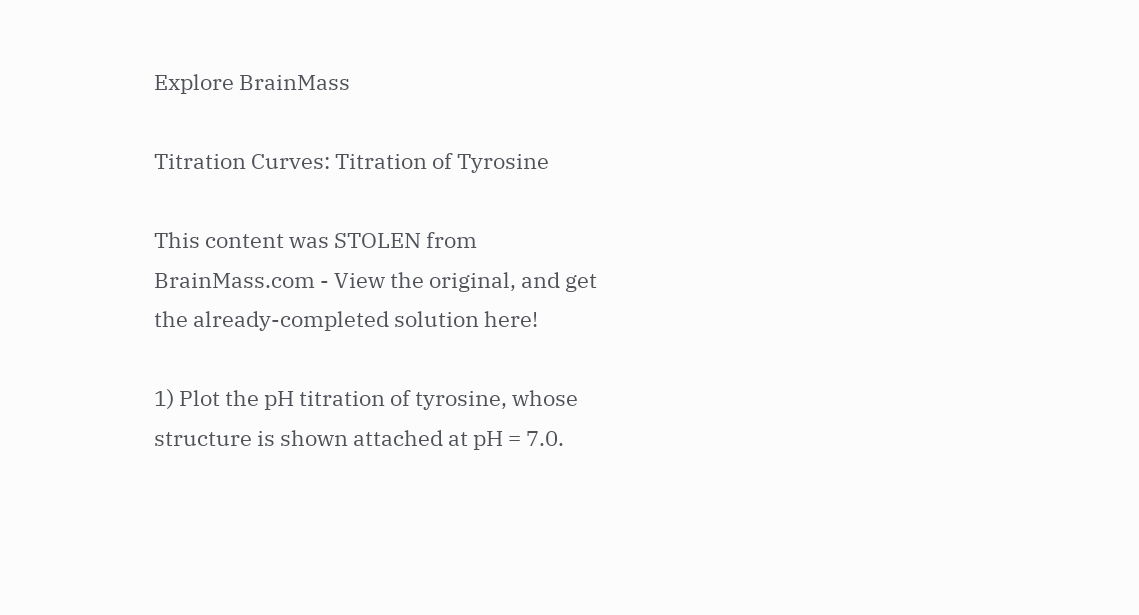Explore BrainMass

Titration Curves: Titration of Tyrosine

This content was STOLEN from BrainMass.com - View the original, and get the already-completed solution here!

1) Plot the pH titration of tyrosine, whose structure is shown attached at pH = 7.0.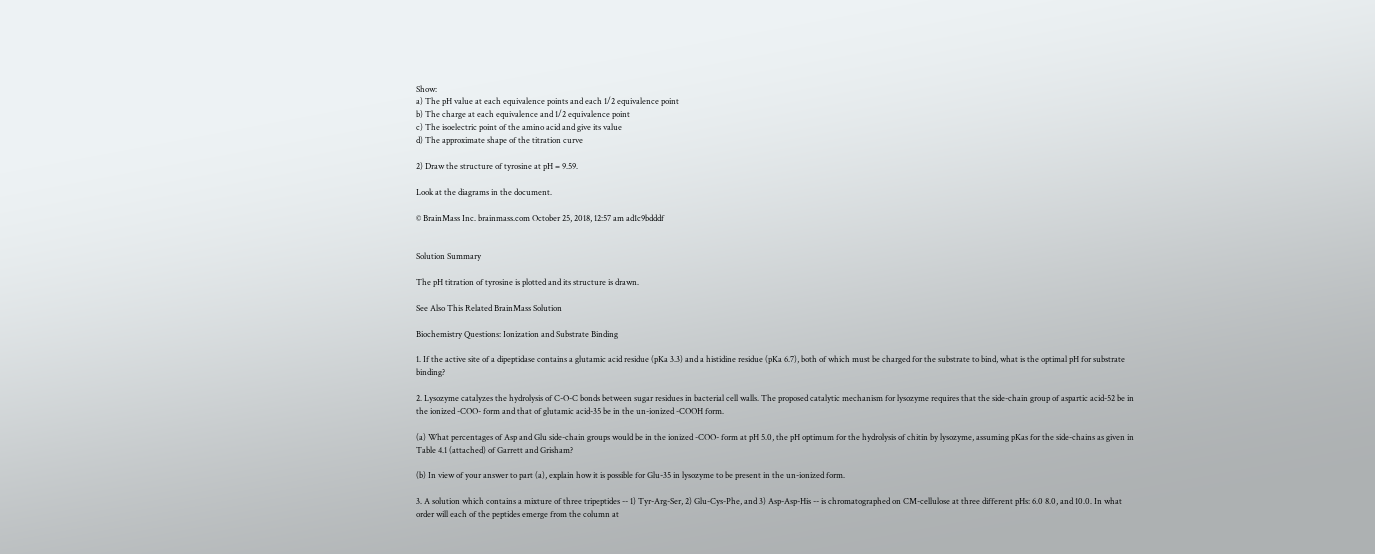Show:
a) The pH value at each equivalence points and each 1/2 equivalence point
b) The charge at each equivalence and 1/2 equivalence point
c) The isoelectric point of the amino acid and give its value
d) The approximate shape of the titration curve

2) Draw the structure of tyrosine at pH = 9.59.

Look at the diagrams in the document.

© BrainMass Inc. brainmass.com October 25, 2018, 12:57 am ad1c9bdddf


Solution Summary

The pH titration of tyrosine is plotted and its structure is drawn.

See Also This Related BrainMass Solution

Biochemistry Questions: Ionization and Substrate Binding

1. If the active site of a dipeptidase contains a glutamic acid residue (pKa 3.3) and a histidine residue (pKa 6.7), both of which must be charged for the substrate to bind, what is the optimal pH for substrate binding?

2. Lysozyme catalyzes the hydrolysis of C-O-C bonds between sugar residues in bacterial cell walls. The proposed catalytic mechanism for lysozyme requires that the side-chain group of aspartic acid-52 be in the ionized -COO- form and that of glutamic acid-35 be in the un-ionized -COOH form.

(a) What percentages of Asp and Glu side-chain groups would be in the ionized -COO- form at pH 5.0, the pH optimum for the hydrolysis of chitin by lysozyme, assuming pKas for the side-chains as given in Table 4.1 (attached) of Garrett and Grisham?

(b) In view of your answer to part (a), explain how it is possible for Glu-35 in lysozyme to be present in the un-ionized form.

3. A solution which contains a mixture of three tripeptides -- 1) Tyr-Arg-Ser, 2) Glu-Cys-Phe, and 3) Asp-Asp-His -- is chromatographed on CM-cellulose at three different pHs: 6.0 8.0, and 10.0. In what order will each of the peptides emerge from the column at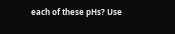each of these pHs? Use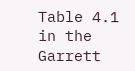Table 4.1 in the Garrett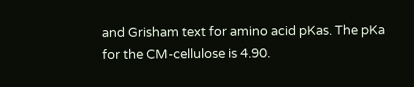and Grisham text for amino acid pKas. The pKa for the CM-cellulose is 4.90.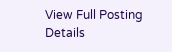View Full Posting Details